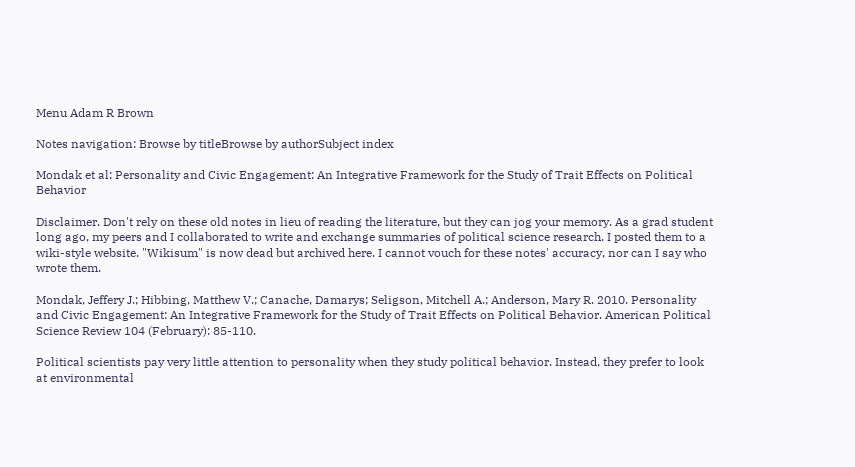Menu Adam R Brown

Notes navigation: Browse by titleBrowse by authorSubject index

Mondak et al: Personality and Civic Engagement: An Integrative Framework for the Study of Trait Effects on Political Behavior

Disclaimer. Don't rely on these old notes in lieu of reading the literature, but they can jog your memory. As a grad student long ago, my peers and I collaborated to write and exchange summaries of political science research. I posted them to a wiki-style website. "Wikisum" is now dead but archived here. I cannot vouch for these notes' accuracy, nor can I say who wrote them.

Mondak, Jeffery J.; Hibbing, Matthew V.; Canache, Damarys; Seligson, Mitchell A.; Anderson, Mary R. 2010. Personality and Civic Engagement: An Integrative Framework for the Study of Trait Effects on Political Behavior. American Political Science Review 104 (February): 85-110.

Political scientists pay very little attention to personality when they study political behavior. Instead, they prefer to look at environmental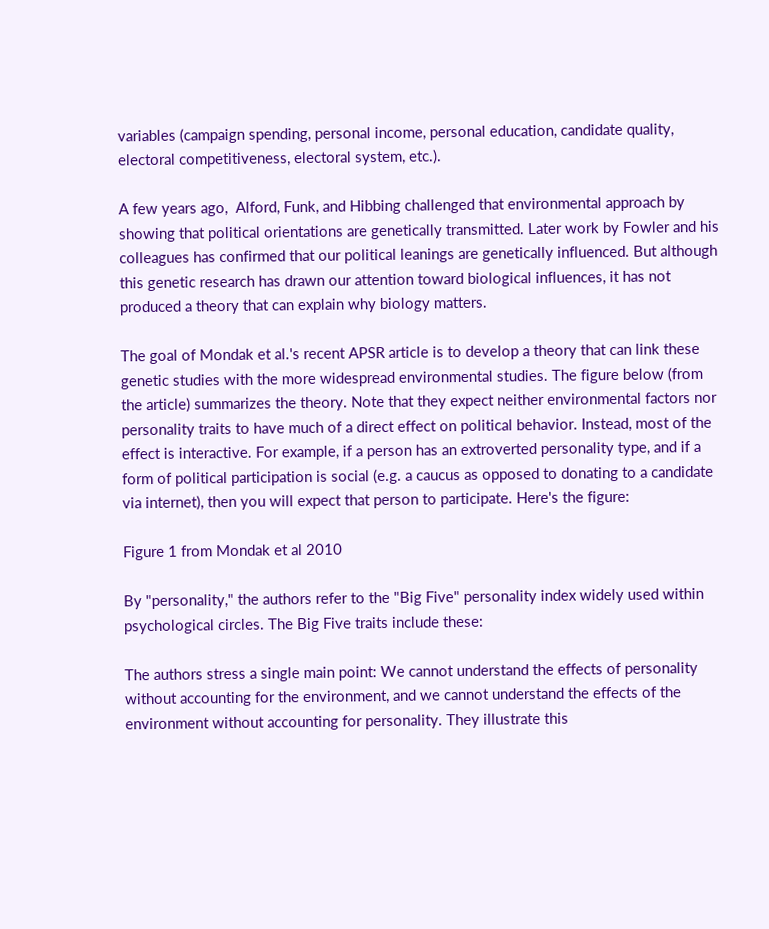variables (campaign spending, personal income, personal education, candidate quality, electoral competitiveness, electoral system, etc.).

A few years ago,  Alford, Funk, and Hibbing challenged that environmental approach by showing that political orientations are genetically transmitted. Later work by Fowler and his colleagues has confirmed that our political leanings are genetically influenced. But although this genetic research has drawn our attention toward biological influences, it has not produced a theory that can explain why biology matters.

The goal of Mondak et al.'s recent APSR article is to develop a theory that can link these genetic studies with the more widespread environmental studies. The figure below (from the article) summarizes the theory. Note that they expect neither environmental factors nor personality traits to have much of a direct effect on political behavior. Instead, most of the effect is interactive. For example, if a person has an extroverted personality type, and if a form of political participation is social (e.g. a caucus as opposed to donating to a candidate via internet), then you will expect that person to participate. Here's the figure:

Figure 1 from Mondak et al 2010

By "personality," the authors refer to the "Big Five" personality index widely used within psychological circles. The Big Five traits include these:

The authors stress a single main point: We cannot understand the effects of personality without accounting for the environment, and we cannot understand the effects of the environment without accounting for personality. They illustrate this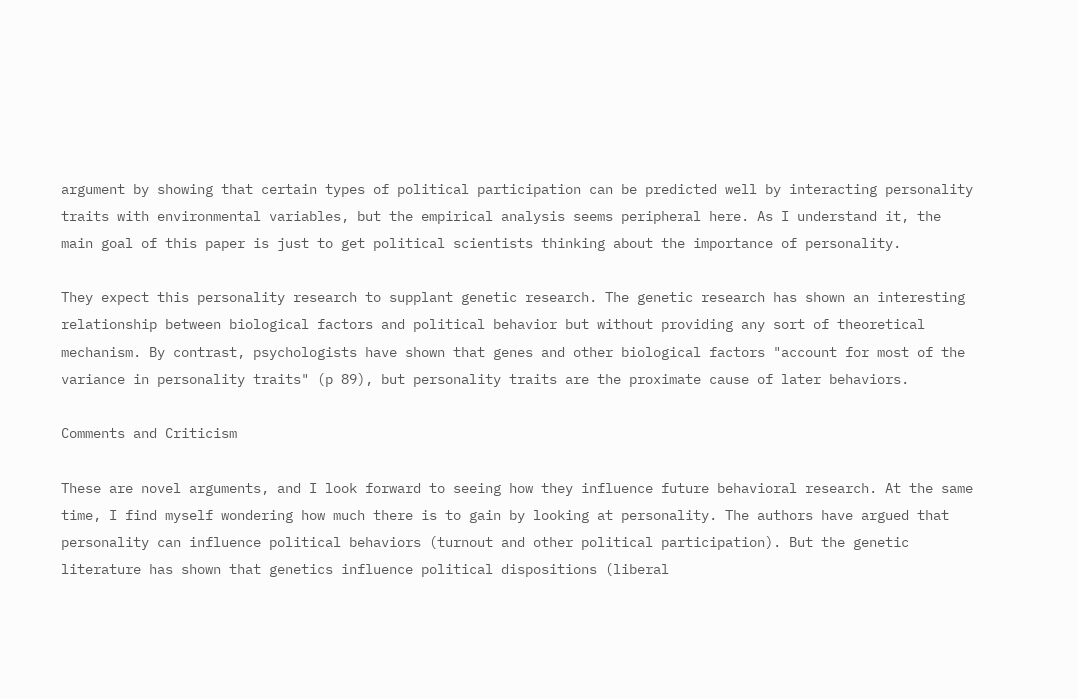argument by showing that certain types of political participation can be predicted well by interacting personality traits with environmental variables, but the empirical analysis seems peripheral here. As I understand it, the main goal of this paper is just to get political scientists thinking about the importance of personality.

They expect this personality research to supplant genetic research. The genetic research has shown an interesting relationship between biological factors and political behavior but without providing any sort of theoretical mechanism. By contrast, psychologists have shown that genes and other biological factors "account for most of the variance in personality traits" (p 89), but personality traits are the proximate cause of later behaviors.

Comments and Criticism

These are novel arguments, and I look forward to seeing how they influence future behavioral research. At the same time, I find myself wondering how much there is to gain by looking at personality. The authors have argued that personality can influence political behaviors (turnout and other political participation). But the genetic literature has shown that genetics influence political dispositions (liberal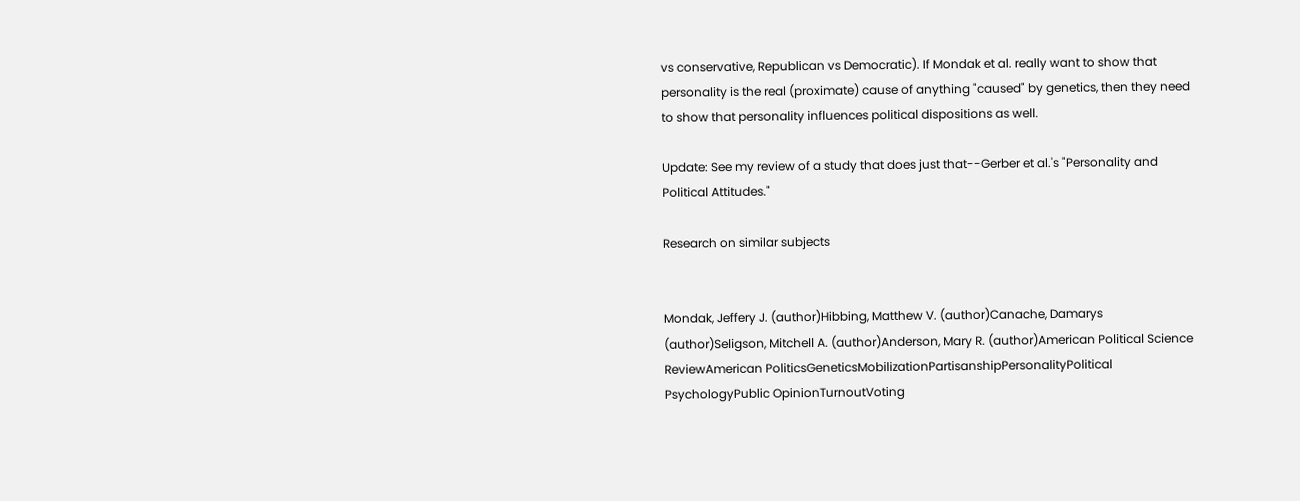vs conservative, Republican vs Democratic). If Mondak et al. really want to show that personality is the real (proximate) cause of anything "caused" by genetics, then they need to show that personality influences political dispositions as well.

Update: See my review of a study that does just that--Gerber et al.'s "Personality and Political Attitudes."

Research on similar subjects


Mondak, Jeffery J. (author)Hibbing, Matthew V. (author)Canache, Damarys (author)Seligson, Mitchell A. (author)Anderson, Mary R. (author)American Political Science ReviewAmerican PoliticsGeneticsMobilizationPartisanshipPersonalityPolitical PsychologyPublic OpinionTurnoutVoting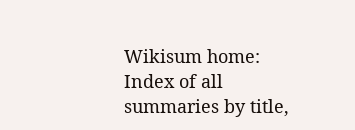Wikisum home: Index of all summaries by title,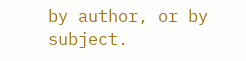by author, or by subject.